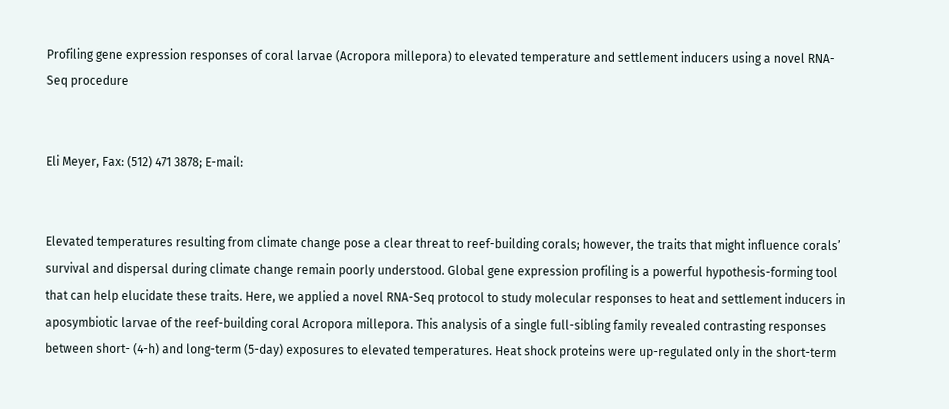Profiling gene expression responses of coral larvae (Acropora millepora) to elevated temperature and settlement inducers using a novel RNA-Seq procedure


Eli Meyer, Fax: (512) 471 3878; E-mail:


Elevated temperatures resulting from climate change pose a clear threat to reef-building corals; however, the traits that might influence corals’ survival and dispersal during climate change remain poorly understood. Global gene expression profiling is a powerful hypothesis-forming tool that can help elucidate these traits. Here, we applied a novel RNA-Seq protocol to study molecular responses to heat and settlement inducers in aposymbiotic larvae of the reef-building coral Acropora millepora. This analysis of a single full-sibling family revealed contrasting responses between short- (4-h) and long-term (5-day) exposures to elevated temperatures. Heat shock proteins were up-regulated only in the short-term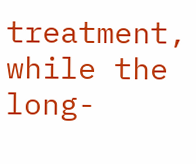treatment, while the long-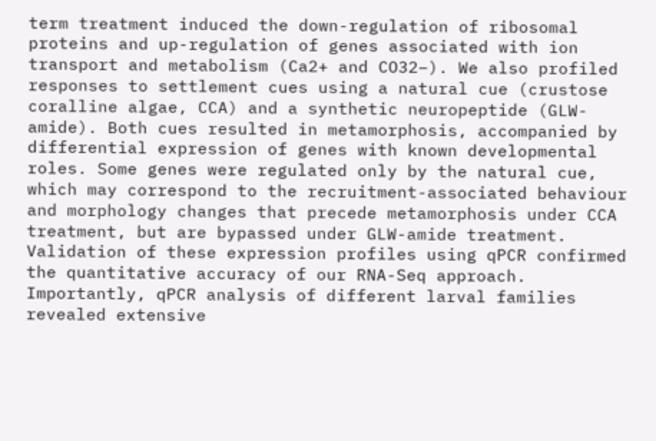term treatment induced the down-regulation of ribosomal proteins and up-regulation of genes associated with ion transport and metabolism (Ca2+ and CO32−). We also profiled responses to settlement cues using a natural cue (crustose coralline algae, CCA) and a synthetic neuropeptide (GLW-amide). Both cues resulted in metamorphosis, accompanied by differential expression of genes with known developmental roles. Some genes were regulated only by the natural cue, which may correspond to the recruitment-associated behaviour and morphology changes that precede metamorphosis under CCA treatment, but are bypassed under GLW-amide treatment. Validation of these expression profiles using qPCR confirmed the quantitative accuracy of our RNA-Seq approach. Importantly, qPCR analysis of different larval families revealed extensive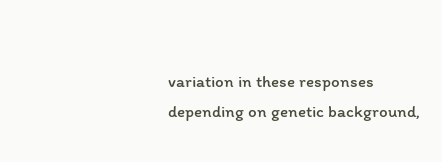variation in these responses depending on genetic background,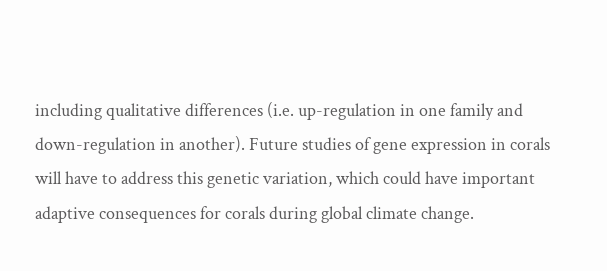including qualitative differences (i.e. up-regulation in one family and down-regulation in another). Future studies of gene expression in corals will have to address this genetic variation, which could have important adaptive consequences for corals during global climate change.